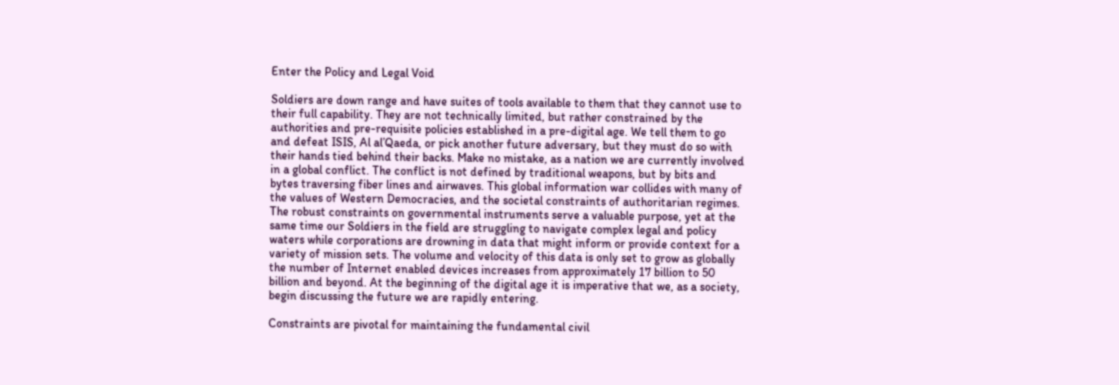Enter the Policy and Legal Void

Soldiers are down range and have suites of tools available to them that they cannot use to their full capability. They are not technically limited, but rather constrained by the authorities and pre-requisite policies established in a pre-digital age. We tell them to go and defeat ISIS, Al al’Qaeda, or pick another future adversary, but they must do so with their hands tied behind their backs. Make no mistake, as a nation we are currently involved in a global conflict. The conflict is not defined by traditional weapons, but by bits and bytes traversing fiber lines and airwaves. This global information war collides with many of the values of Western Democracies, and the societal constraints of authoritarian regimes. The robust constraints on governmental instruments serve a valuable purpose, yet at the same time our Soldiers in the field are struggling to navigate complex legal and policy waters while corporations are drowning in data that might inform or provide context for a variety of mission sets. The volume and velocity of this data is only set to grow as globally the number of Internet enabled devices increases from approximately 17 billion to 50 billion and beyond. At the beginning of the digital age it is imperative that we, as a society, begin discussing the future we are rapidly entering.

Constraints are pivotal for maintaining the fundamental civil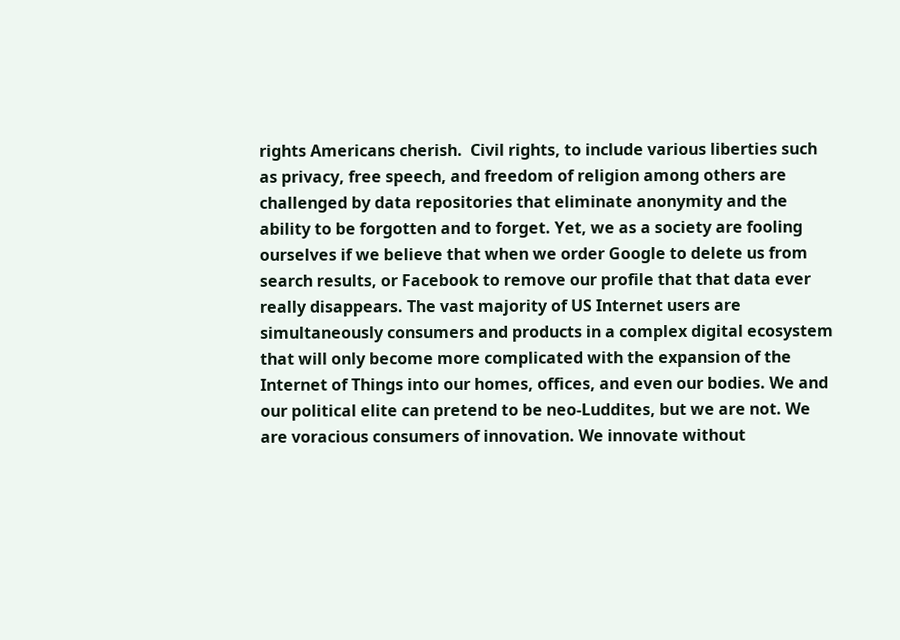rights Americans cherish.  Civil rights, to include various liberties such as privacy, free speech, and freedom of religion among others are challenged by data repositories that eliminate anonymity and the ability to be forgotten and to forget. Yet, we as a society are fooling ourselves if we believe that when we order Google to delete us from search results, or Facebook to remove our profile that that data ever really disappears. The vast majority of US Internet users are simultaneously consumers and products in a complex digital ecosystem that will only become more complicated with the expansion of the Internet of Things into our homes, offices, and even our bodies. We and our political elite can pretend to be neo-Luddites, but we are not. We are voracious consumers of innovation. We innovate without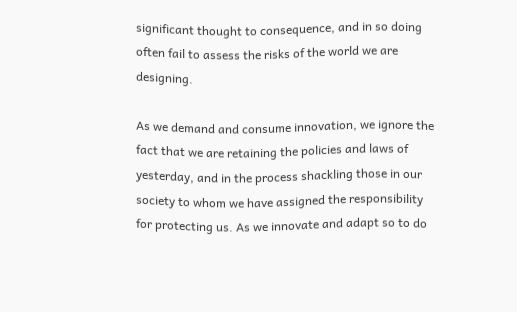significant thought to consequence, and in so doing often fail to assess the risks of the world we are designing.

As we demand and consume innovation, we ignore the fact that we are retaining the policies and laws of yesterday, and in the process shackling those in our society to whom we have assigned the responsibility for protecting us. As we innovate and adapt so to do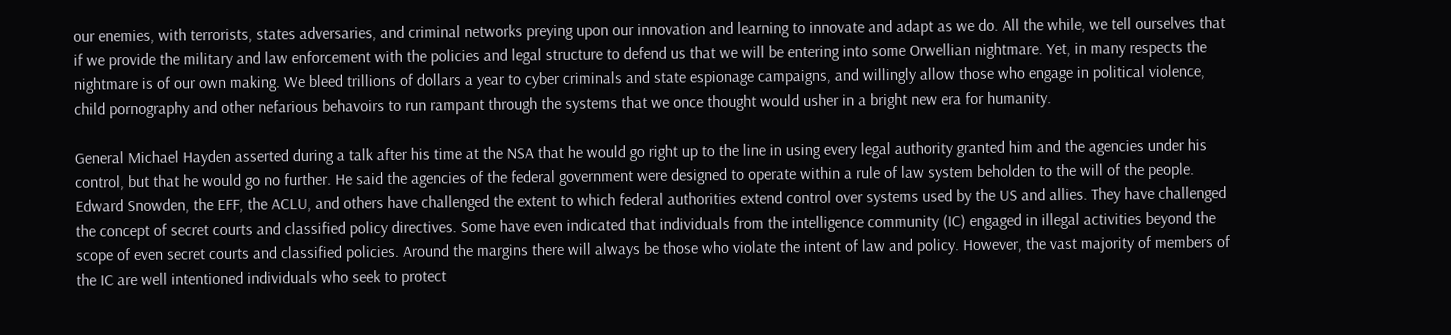our enemies, with terrorists, states adversaries, and criminal networks preying upon our innovation and learning to innovate and adapt as we do. All the while, we tell ourselves that if we provide the military and law enforcement with the policies and legal structure to defend us that we will be entering into some Orwellian nightmare. Yet, in many respects the nightmare is of our own making. We bleed trillions of dollars a year to cyber criminals and state espionage campaigns, and willingly allow those who engage in political violence, child pornography and other nefarious behavoirs to run rampant through the systems that we once thought would usher in a bright new era for humanity.

General Michael Hayden asserted during a talk after his time at the NSA that he would go right up to the line in using every legal authority granted him and the agencies under his control, but that he would go no further. He said the agencies of the federal government were designed to operate within a rule of law system beholden to the will of the people. Edward Snowden, the EFF, the ACLU, and others have challenged the extent to which federal authorities extend control over systems used by the US and allies. They have challenged the concept of secret courts and classified policy directives. Some have even indicated that individuals from the intelligence community (IC) engaged in illegal activities beyond the scope of even secret courts and classified policies. Around the margins there will always be those who violate the intent of law and policy. However, the vast majority of members of the IC are well intentioned individuals who seek to protect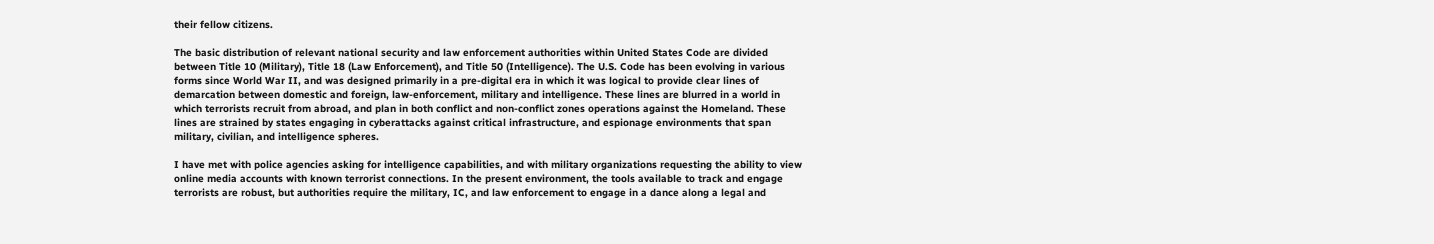their fellow citizens.

The basic distribution of relevant national security and law enforcement authorities within United States Code are divided between Title 10 (Military), Title 18 (Law Enforcement), and Title 50 (Intelligence). The U.S. Code has been evolving in various forms since World War II, and was designed primarily in a pre-digital era in which it was logical to provide clear lines of demarcation between domestic and foreign, law-enforcement, military and intelligence. These lines are blurred in a world in which terrorists recruit from abroad, and plan in both conflict and non-conflict zones operations against the Homeland. These lines are strained by states engaging in cyberattacks against critical infrastructure, and espionage environments that span military, civilian, and intelligence spheres.

I have met with police agencies asking for intelligence capabilities, and with military organizations requesting the ability to view online media accounts with known terrorist connections. In the present environment, the tools available to track and engage terrorists are robust, but authorities require the military, IC, and law enforcement to engage in a dance along a legal and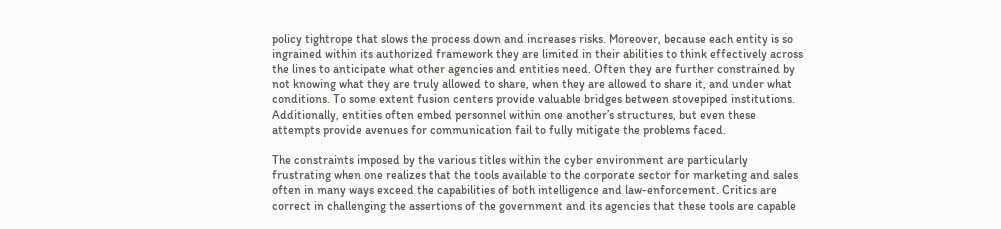policy tightrope that slows the process down and increases risks. Moreover, because each entity is so ingrained within its authorized framework they are limited in their abilities to think effectively across the lines to anticipate what other agencies and entities need. Often they are further constrained by not knowing what they are truly allowed to share, when they are allowed to share it, and under what conditions. To some extent fusion centers provide valuable bridges between stovepiped institutions. Additionally, entities often embed personnel within one another’s structures, but even these attempts provide avenues for communication fail to fully mitigate the problems faced.

The constraints imposed by the various titles within the cyber environment are particularly frustrating when one realizes that the tools available to the corporate sector for marketing and sales often in many ways exceed the capabilities of both intelligence and law-enforcement. Critics are correct in challenging the assertions of the government and its agencies that these tools are capable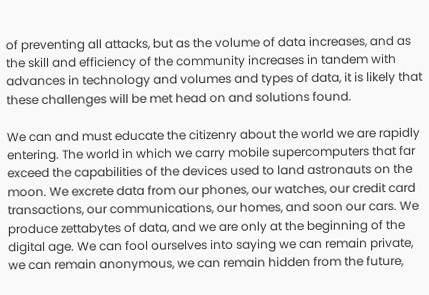of preventing all attacks, but as the volume of data increases, and as the skill and efficiency of the community increases in tandem with advances in technology and volumes and types of data, it is likely that these challenges will be met head on and solutions found.

We can and must educate the citizenry about the world we are rapidly entering. The world in which we carry mobile supercomputers that far exceed the capabilities of the devices used to land astronauts on the moon. We excrete data from our phones, our watches, our credit card transactions, our communications, our homes, and soon our cars. We produce zettabytes of data, and we are only at the beginning of the digital age. We can fool ourselves into saying we can remain private, we can remain anonymous, we can remain hidden from the future,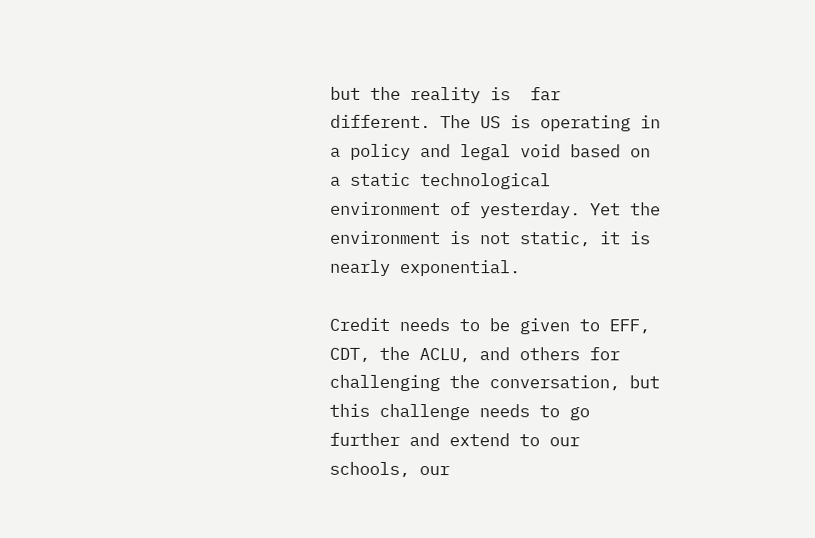but the reality is  far different. The US is operating in a policy and legal void based on a static technological environment of yesterday. Yet the environment is not static, it is nearly exponential.

Credit needs to be given to EFF, CDT, the ACLU, and others for challenging the conversation, but this challenge needs to go further and extend to our schools, our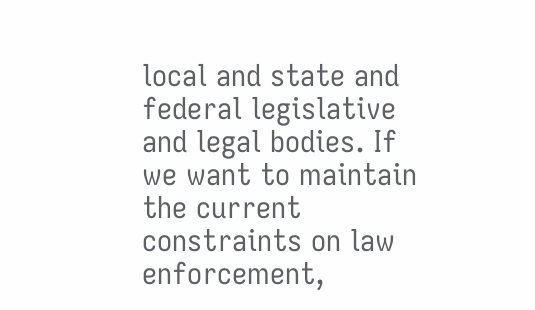local and state and federal legislative and legal bodies. If we want to maintain the current constraints on law enforcement,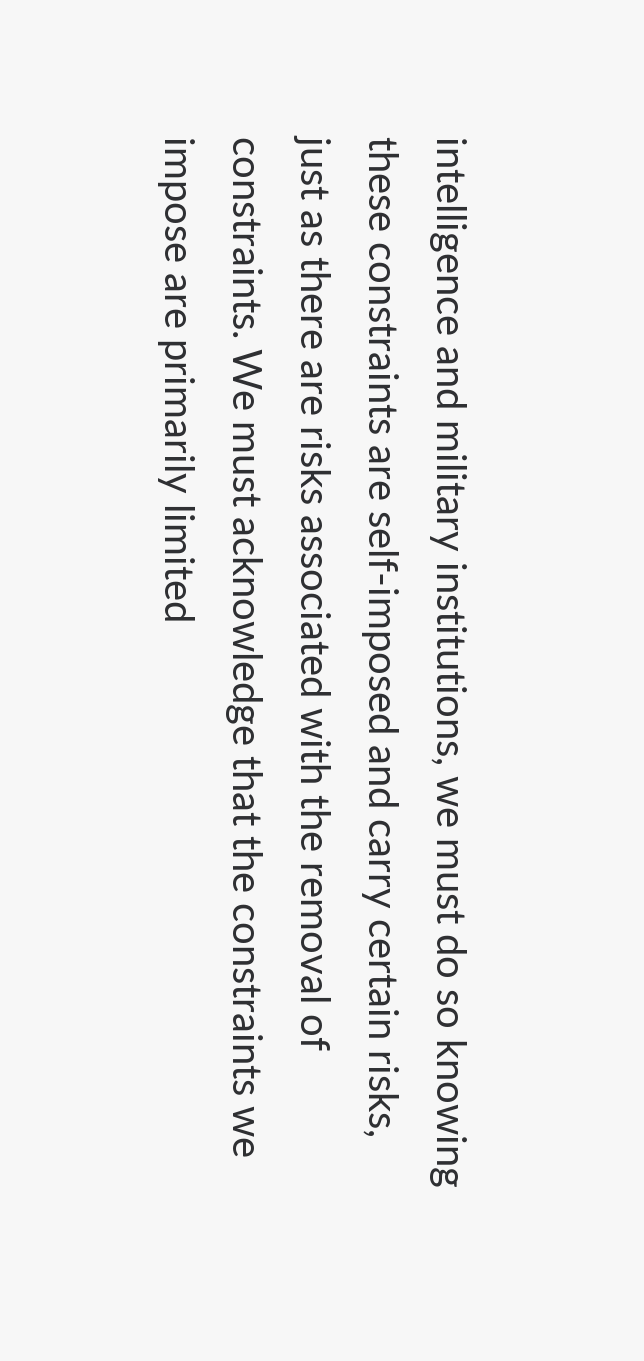intelligence and military institutions, we must do so knowing these constraints are self-imposed and carry certain risks, just as there are risks associated with the removal of constraints. We must acknowledge that the constraints we impose are primarily limited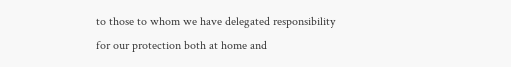to those to whom we have delegated responsibility for our protection both at home and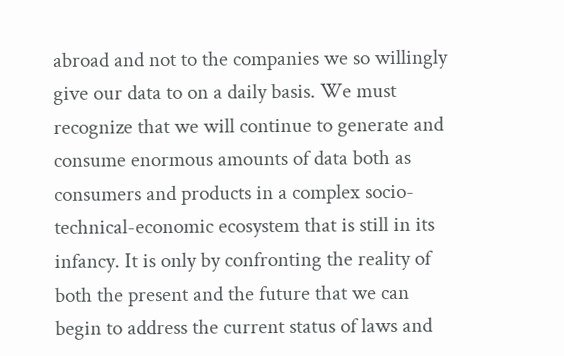abroad and not to the companies we so willingly give our data to on a daily basis. We must recognize that we will continue to generate and consume enormous amounts of data both as consumers and products in a complex socio-technical-economic ecosystem that is still in its infancy. It is only by confronting the reality of both the present and the future that we can begin to address the current status of laws and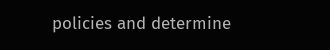policies and determine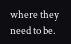where they need to be.